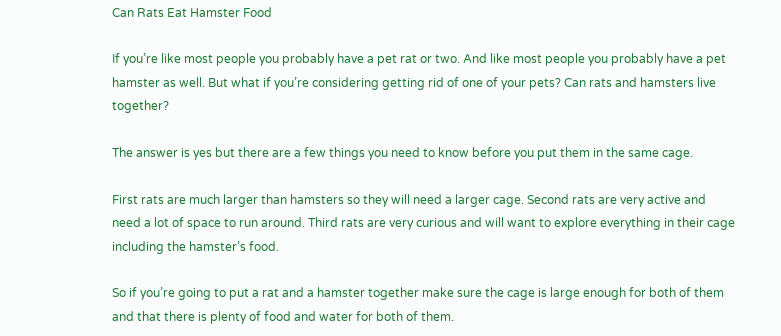Can Rats Eat Hamster Food

If you’re like most people you probably have a pet rat or two. And like most people you probably have a pet hamster as well. But what if you’re considering getting rid of one of your pets? Can rats and hamsters live together?

The answer is yes but there are a few things you need to know before you put them in the same cage.

First rats are much larger than hamsters so they will need a larger cage. Second rats are very active and need a lot of space to run around. Third rats are very curious and will want to explore everything in their cage including the hamster’s food.

So if you’re going to put a rat and a hamster together make sure the cage is large enough for both of them and that there is plenty of food and water for both of them.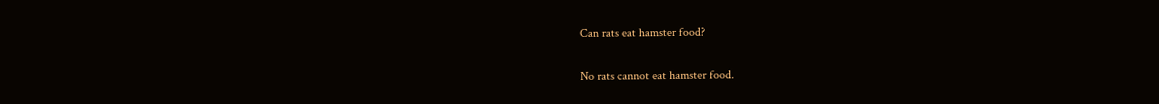Can rats eat hamster food?

No rats cannot eat hamster food.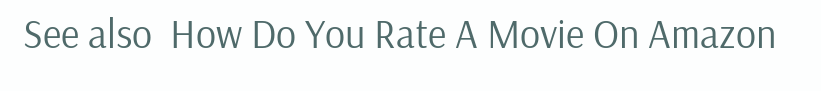See also  How Do You Rate A Movie On Amazon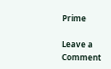Prime

Leave a Comment